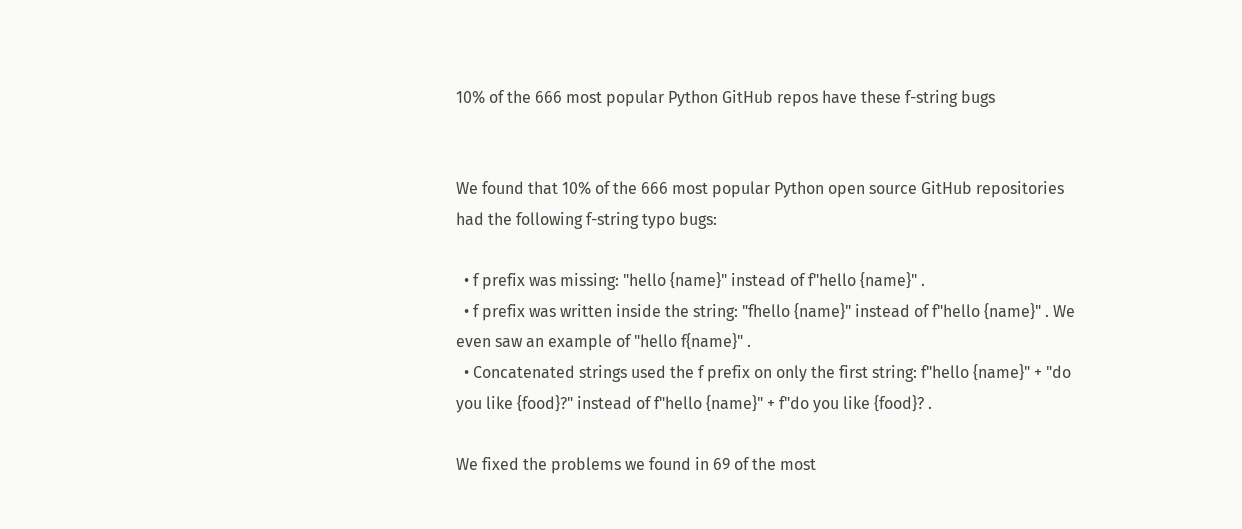10% of the 666 most popular Python GitHub repos have these f-string bugs


We found that 10% of the 666 most popular Python open source GitHub repositories had the following f-string typo bugs:

  • f prefix was missing: "hello {name}" instead of f"hello {name}" .
  • f prefix was written inside the string: "fhello {name}" instead of f"hello {name}" . We even saw an example of "hello f{name}" .
  • Concatenated strings used the f prefix on only the first string: f"hello {name}" + "do you like {food}?" instead of f"hello {name}" + f"do you like {food}? .

We fixed the problems we found in 69 of the most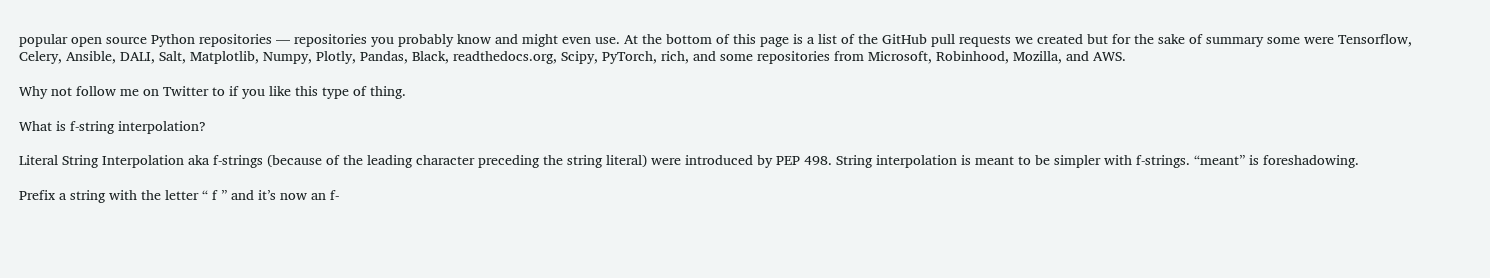popular open source Python repositories — repositories you probably know and might even use. At the bottom of this page is a list of the GitHub pull requests we created but for the sake of summary some were Tensorflow, Celery, Ansible, DALI, Salt, Matplotlib, Numpy, Plotly, Pandas, Black, readthedocs.org, Scipy, PyTorch, rich, and some repositories from Microsoft, Robinhood, Mozilla, and AWS.

Why not follow me on Twitter to if you like this type of thing.

What is f-string interpolation?

Literal String Interpolation aka f-strings (because of the leading character preceding the string literal) were introduced by PEP 498. String interpolation is meant to be simpler with f-strings. “meant” is foreshadowing.

Prefix a string with the letter “ f ” and it’s now an f-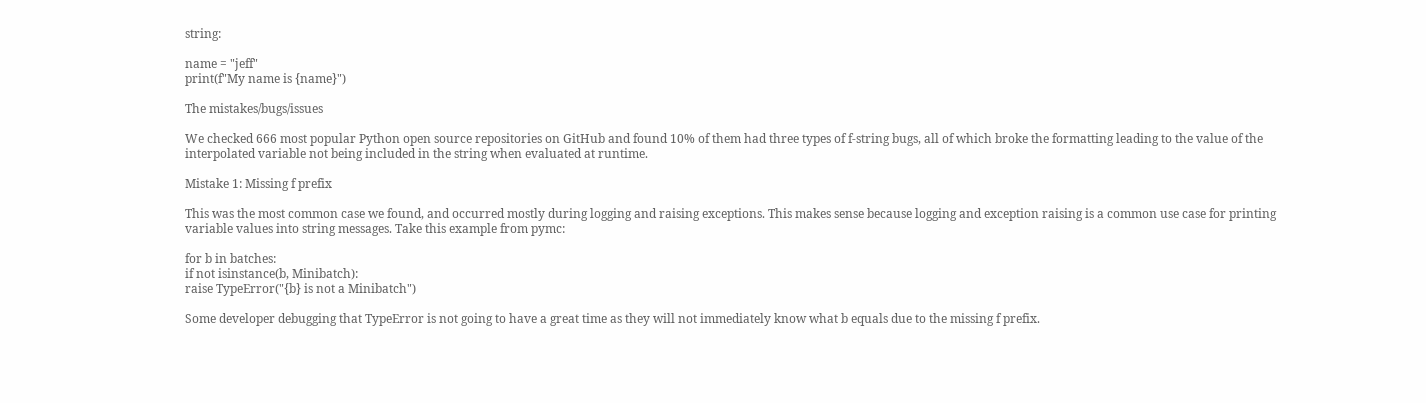string:

name = "jeff"
print(f"My name is {name}")

The mistakes/bugs/issues

We checked 666 most popular Python open source repositories on GitHub and found 10% of them had three types of f-string bugs, all of which broke the formatting leading to the value of the interpolated variable not being included in the string when evaluated at runtime.

Mistake 1: Missing f prefix

This was the most common case we found, and occurred mostly during logging and raising exceptions. This makes sense because logging and exception raising is a common use case for printing variable values into string messages. Take this example from pymc:

for b in batches:
if not isinstance(b, Minibatch):
raise TypeError("{b} is not a Minibatch")

Some developer debugging that TypeError is not going to have a great time as they will not immediately know what b equals due to the missing f prefix.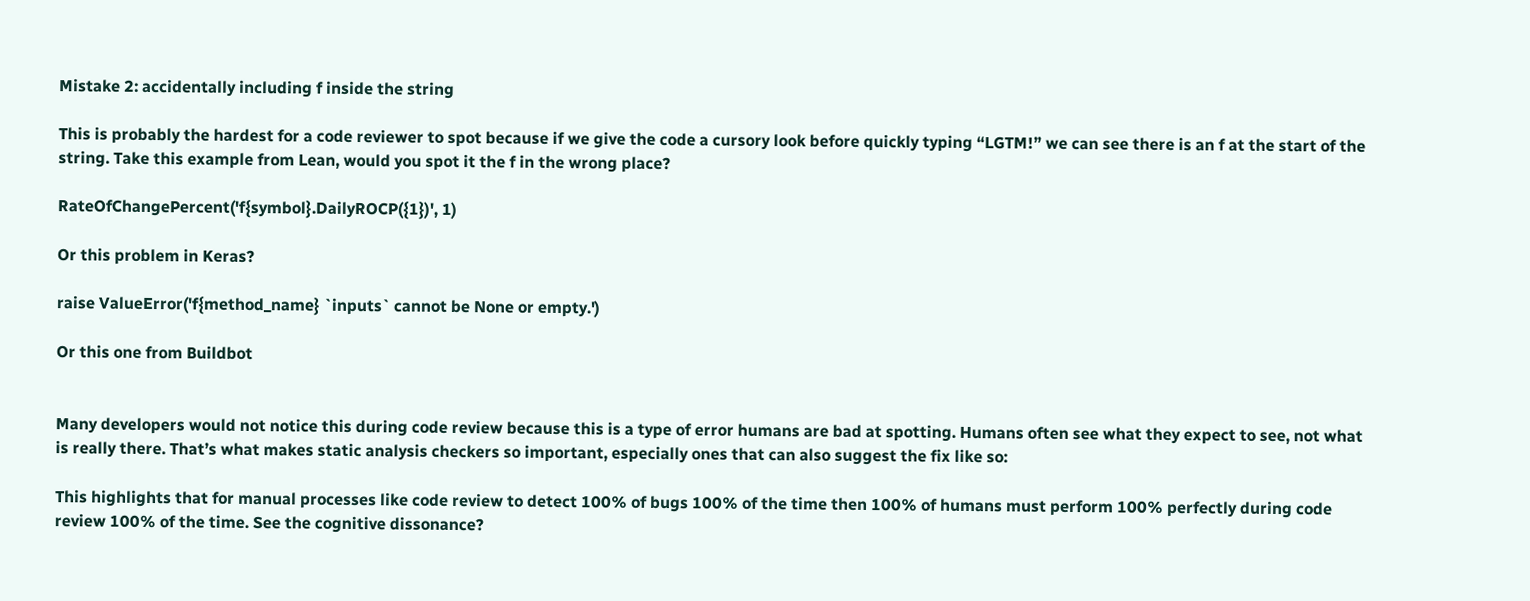Mistake 2: accidentally including f inside the string

This is probably the hardest for a code reviewer to spot because if we give the code a cursory look before quickly typing “LGTM!” we can see there is an f at the start of the string. Take this example from Lean, would you spot it the f in the wrong place?

RateOfChangePercent('f{symbol}.DailyROCP({1})', 1)

Or this problem in Keras?

raise ValueError('f{method_name} `inputs` cannot be None or empty.')

Or this one from Buildbot


Many developers would not notice this during code review because this is a type of error humans are bad at spotting. Humans often see what they expect to see, not what is really there. That’s what makes static analysis checkers so important, especially ones that can also suggest the fix like so:

This highlights that for manual processes like code review to detect 100% of bugs 100% of the time then 100% of humans must perform 100% perfectly during code review 100% of the time. See the cognitive dissonance?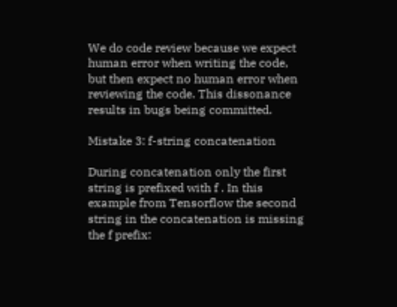We do code review because we expect human error when writing the code, but then expect no human error when reviewing the code. This dissonance results in bugs being committed.

Mistake 3: f-string concatenation

During concatenation only the first string is prefixed with f . In this example from Tensorflow the second string in the concatenation is missing the f prefix: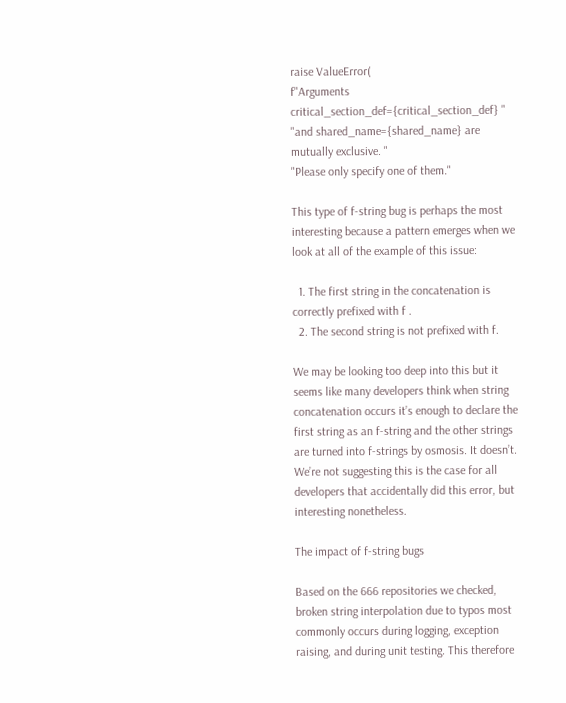raise ValueError(
f"Arguments critical_section_def={critical_section_def} "
"and shared_name={shared_name} are mutually exclusive. "
"Please only specify one of them."

This type of f-string bug is perhaps the most interesting because a pattern emerges when we look at all of the example of this issue:

  1. The first string in the concatenation is correctly prefixed with f .
  2. The second string is not prefixed with f.

We may be looking too deep into this but it seems like many developers think when string concatenation occurs it’s enough to declare the first string as an f-string and the other strings are turned into f-strings by osmosis. It doesn’t. We’re not suggesting this is the case for all developers that accidentally did this error, but interesting nonetheless.

The impact of f-string bugs

Based on the 666 repositories we checked, broken string interpolation due to typos most commonly occurs during logging, exception raising, and during unit testing. This therefore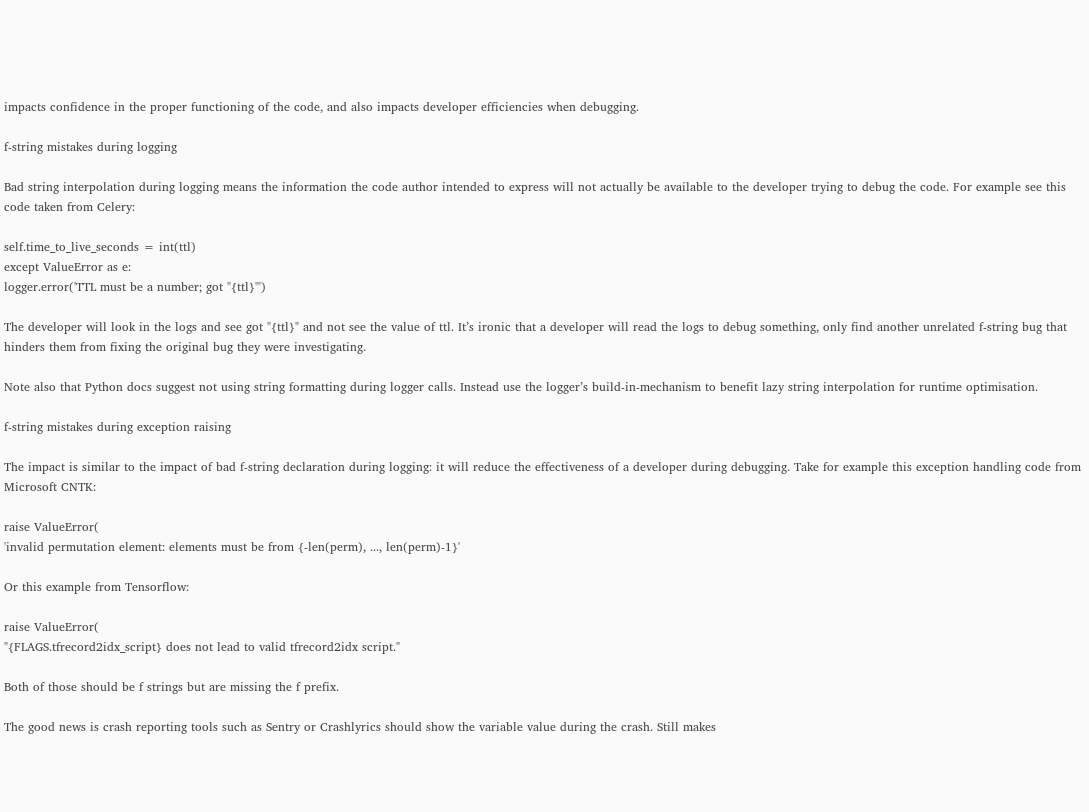impacts confidence in the proper functioning of the code, and also impacts developer efficiencies when debugging.

f-string mistakes during logging

Bad string interpolation during logging means the information the code author intended to express will not actually be available to the developer trying to debug the code. For example see this code taken from Celery:

self.time_to_live_seconds = int(ttl)
except ValueError as e:
logger.error('TTL must be a number; got "{ttl}"')

The developer will look in the logs and see got "{ttl}" and not see the value of ttl. It’s ironic that a developer will read the logs to debug something, only find another unrelated f-string bug that hinders them from fixing the original bug they were investigating.

Note also that Python docs suggest not using string formatting during logger calls. Instead use the logger’s build-in-mechanism to benefit lazy string interpolation for runtime optimisation.

f-string mistakes during exception raising

The impact is similar to the impact of bad f-string declaration during logging: it will reduce the effectiveness of a developer during debugging. Take for example this exception handling code from Microsoft CNTK:

raise ValueError(
'invalid permutation element: elements must be from {-len(perm), ..., len(perm)-1}'

Or this example from Tensorflow:

raise ValueError(
"{FLAGS.tfrecord2idx_script} does not lead to valid tfrecord2idx script."

Both of those should be f strings but are missing the f prefix.

The good news is crash reporting tools such as Sentry or Crashlyrics should show the variable value during the crash. Still makes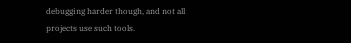debugging harder though, and not all projects use such tools.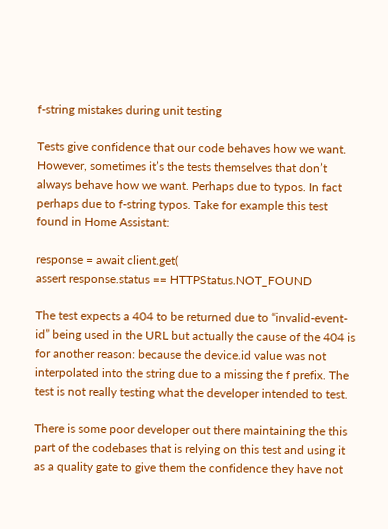f-string mistakes during unit testing

Tests give confidence that our code behaves how we want. However, sometimes it’s the tests themselves that don’t always behave how we want. Perhaps due to typos. In fact perhaps due to f-string typos. Take for example this test found in Home Assistant:

response = await client.get(
assert response.status == HTTPStatus.NOT_FOUND

The test expects a 404 to be returned due to “invalid-event-id” being used in the URL but actually the cause of the 404 is for another reason: because the device.id value was not interpolated into the string due to a missing the f prefix. The test is not really testing what the developer intended to test.

There is some poor developer out there maintaining the this part of the codebases that is relying on this test and using it as a quality gate to give them the confidence they have not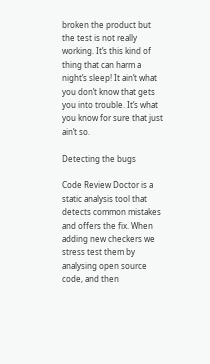broken the product but the test is not really working. It’s this kind of thing that can harm a night’s sleep! It ain’t what you don’t know that gets you into trouble. It’s what you know for sure that just ain’t so.

Detecting the bugs

Code Review Doctor is a static analysis tool that detects common mistakes and offers the fix. When adding new checkers we stress test them by analysing open source code, and then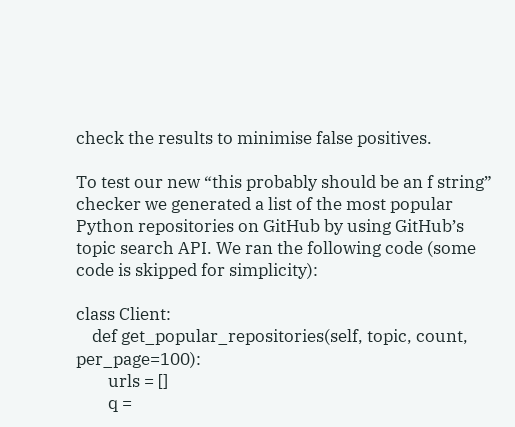check the results to minimise false positives.

To test our new “this probably should be an f string” checker we generated a list of the most popular Python repositories on GitHub by using GitHub’s topic search API. We ran the following code (some code is skipped for simplicity):

class Client:
    def get_popular_repositories(self, topic, count, per_page=100):
        urls = []
        q =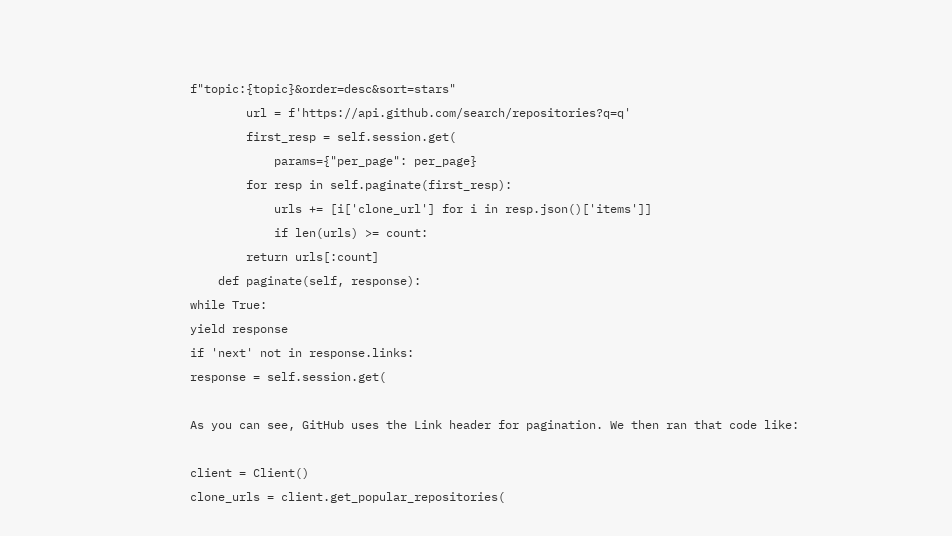f"topic:{topic}&order=desc&sort=stars"
        url = f'https://api.github.com/search/repositories?q=q'
        first_resp = self.session.get(
            params={"per_page": per_page}
        for resp in self.paginate(first_resp):
            urls += [i['clone_url'] for i in resp.json()['items']]
            if len(urls) >= count:
        return urls[:count]
    def paginate(self, response):
while True:
yield response
if 'next' not in response.links:
response = self.session.get(

As you can see, GitHub uses the Link header for pagination. We then ran that code like:

client = Client()
clone_urls = client.get_popular_repositories(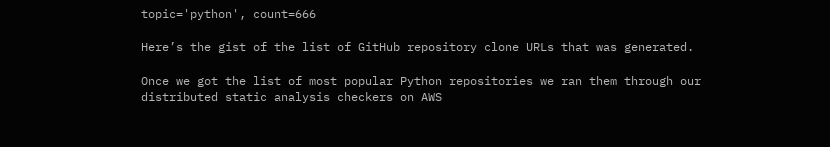topic='python', count=666

Here’s the gist of the list of GitHub repository clone URLs that was generated.

Once we got the list of most popular Python repositories we ran them through our distributed static analysis checkers on AWS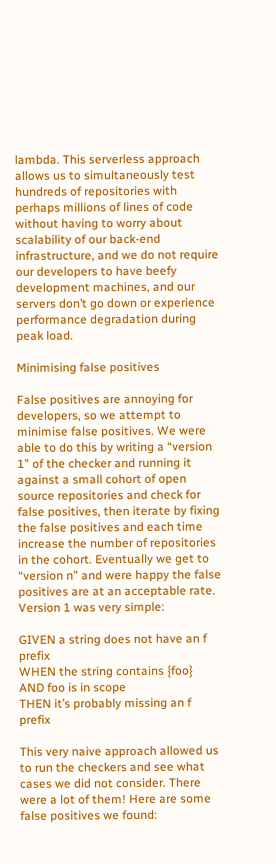lambda. This serverless approach allows us to simultaneously test hundreds of repositories with perhaps millions of lines of code without having to worry about scalability of our back-end infrastructure, and we do not require our developers to have beefy development machines, and our servers don’t go down or experience performance degradation during peak load.

Minimising false positives

False positives are annoying for developers, so we attempt to minimise false positives. We were able to do this by writing a “version 1” of the checker and running it against a small cohort of open source repositories and check for false positives, then iterate by fixing the false positives and each time increase the number of repositories in the cohort. Eventually we get to “version n” and were happy the false positives are at an acceptable rate. Version 1 was very simple:

GIVEN a string does not have an f prefix
WHEN the string contains {foo}
AND foo is in scope
THEN it’s probably missing an f prefix

This very naive approach allowed us to run the checkers and see what cases we did not consider. There were a lot of them! Here are some false positives we found: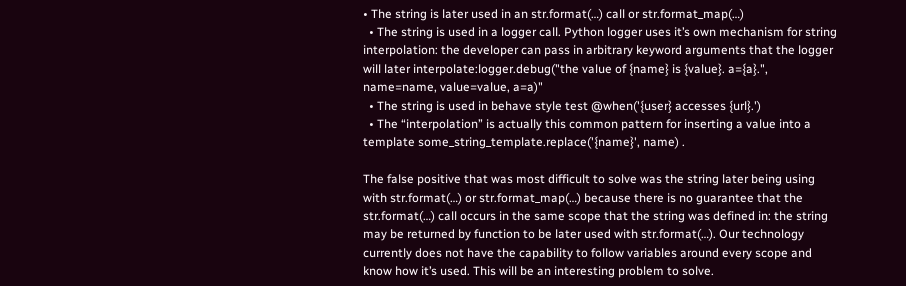• The string is later used in an str.format(…) call or str.format_map(…)
  • The string is used in a logger call. Python logger uses it’s own mechanism for string interpolation: the developer can pass in arbitrary keyword arguments that the logger will later interpolate:logger.debug("the value of {name} is {value}. a={a}.", name=name, value=value, a=a)"
  • The string is used in behave style test @when('{user} accesses {url}.')
  • The “interpolation” is actually this common pattern for inserting a value into a template some_string_template.replace('{name}', name) .

The false positive that was most difficult to solve was the string later being using with str.format(…) or str.format_map(…) because there is no guarantee that the str.format(…) call occurs in the same scope that the string was defined in: the string may be returned by function to be later used with str.format(…). Our technology currently does not have the capability to follow variables around every scope and know how it’s used. This will be an interesting problem to solve.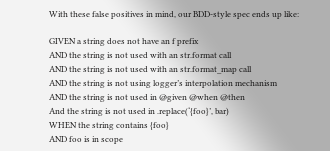With these false positives in mind, our BDD-style spec ends up like:

GIVEN a string does not have an f prefix
AND the string is not used with an str.format call
AND the string is not used with an str.format_map call
AND the string is not using logger’s interpolation mechanism
AND the string is not used in @given @when @then
And the string is not used in .replace(‘{foo}’, bar)
WHEN the string contains {foo}
AND foo is in scope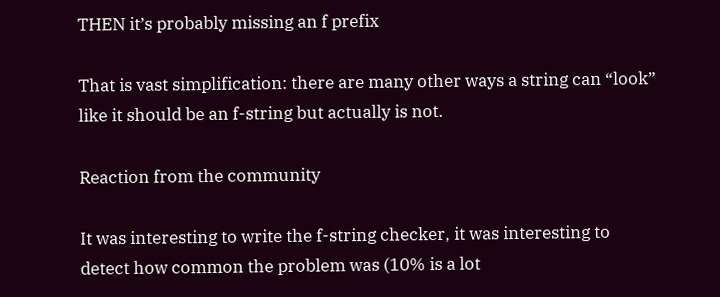THEN it’s probably missing an f prefix

That is vast simplification: there are many other ways a string can “look” like it should be an f-string but actually is not.

Reaction from the community

It was interesting to write the f-string checker, it was interesting to detect how common the problem was (10% is a lot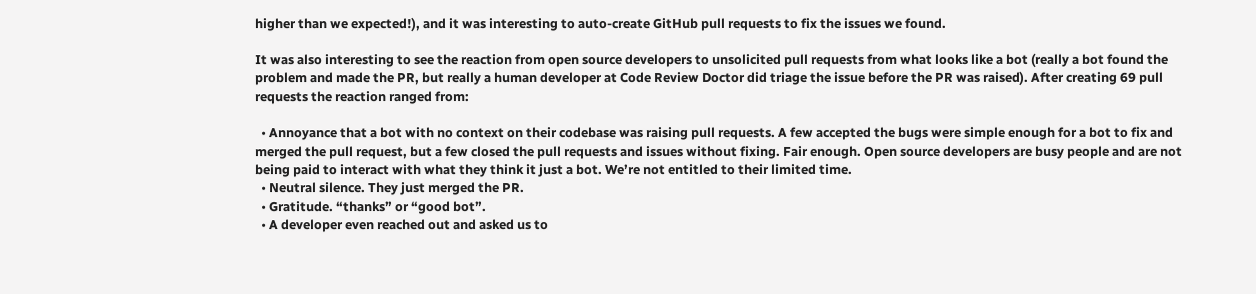higher than we expected!), and it was interesting to auto-create GitHub pull requests to fix the issues we found.

It was also interesting to see the reaction from open source developers to unsolicited pull requests from what looks like a bot (really a bot found the problem and made the PR, but really a human developer at Code Review Doctor did triage the issue before the PR was raised). After creating 69 pull requests the reaction ranged from:

  • Annoyance that a bot with no context on their codebase was raising pull requests. A few accepted the bugs were simple enough for a bot to fix and merged the pull request, but a few closed the pull requests and issues without fixing. Fair enough. Open source developers are busy people and are not being paid to interact with what they think it just a bot. We’re not entitled to their limited time.
  • Neutral silence. They just merged the PR.
  • Gratitude. “thanks” or “good bot”.
  • A developer even reached out and asked us to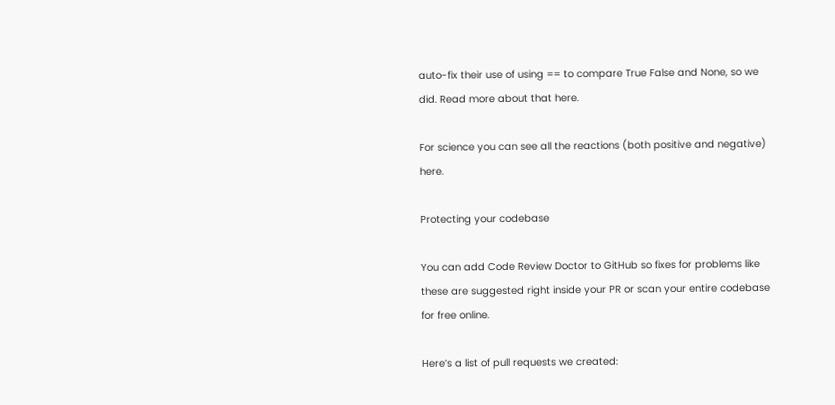auto-fix their use of using == to compare True False and None, so we did. Read more about that here.

For science you can see all the reactions (both positive and negative) here.

Protecting your codebase

You can add Code Review Doctor to GitHub so fixes for problems like these are suggested right inside your PR or scan your entire codebase for free online.

Here’s a list of pull requests we created: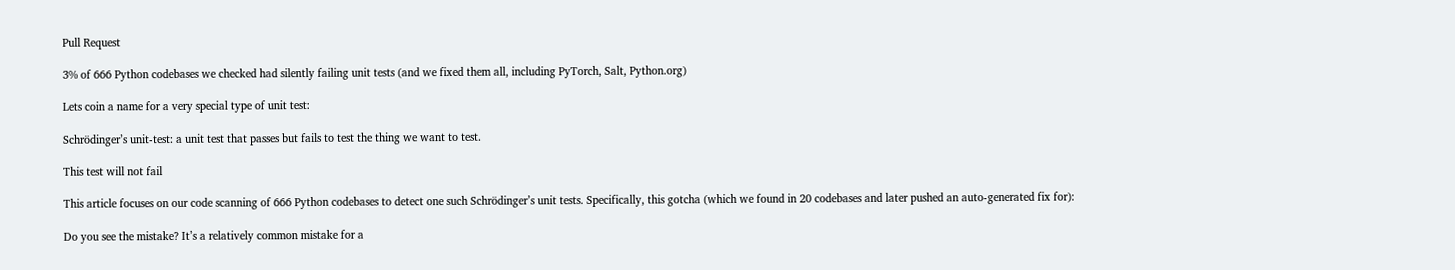Pull Request

3% of 666 Python codebases we checked had silently failing unit tests (and we fixed them all, including PyTorch, Salt, Python.org)

Lets coin a name for a very special type of unit test:

Schrödinger’s unit-test: a unit test that passes but fails to test the thing we want to test.

This test will not fail

This article focuses on our code scanning of 666 Python codebases to detect one such Schrödinger’s unit tests. Specifically, this gotcha (which we found in 20 codebases and later pushed an auto-generated fix for):

Do you see the mistake? It’s a relatively common mistake for a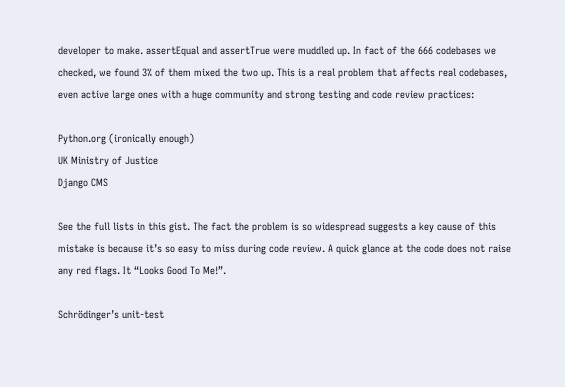developer to make. assertEqual and assertTrue were muddled up. In fact of the 666 codebases we checked, we found 3% of them mixed the two up. This is a real problem that affects real codebases, even active large ones with a huge community and strong testing and code review practices:

Python.org (ironically enough)
UK Ministry of Justice
Django CMS

See the full lists in this gist. The fact the problem is so widespread suggests a key cause of this mistake is because it’s so easy to miss during code review. A quick glance at the code does not raise any red flags. It “Looks Good To Me!”.

Schrödinger’s unit-test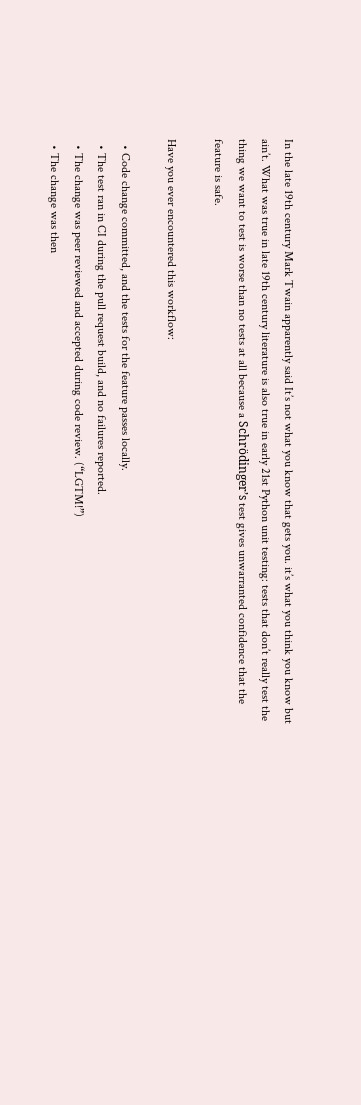In the late 19th century Mark Twain apparently said It’s not what you know that gets you. it’s what you think you know but ain’t. What was true in late 19th century literature is also true in early 21st Python unit testing: tests that don’t really test the thing we want to test is worse than no tests at all because a Schrödinger’s test gives unwarranted confidence that the feature is safe.

Have you ever encountered this workflow:

  • Code change committed, and the tests for the feature passes locally.
  • The test ran in CI during the pull request build, and no failures reported.
  • The change was peer reviewed and accepted during code review. (“LGTM!”)
  • The change was then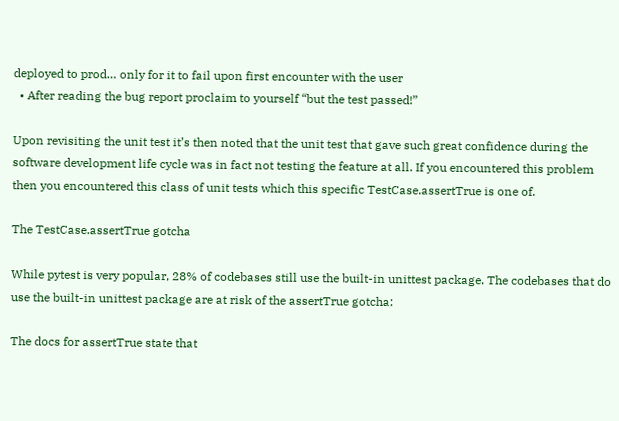deployed to prod… only for it to fail upon first encounter with the user
  • After reading the bug report proclaim to yourself “but the test passed!”

Upon revisiting the unit test it’s then noted that the unit test that gave such great confidence during the software development life cycle was in fact not testing the feature at all. If you encountered this problem then you encountered this class of unit tests which this specific TestCase.assertTrue is one of.

The TestCase.assertTrue gotcha

While pytest is very popular, 28% of codebases still use the built-in unittest package. The codebases that do use the built-in unittest package are at risk of the assertTrue gotcha:

The docs for assertTrue state that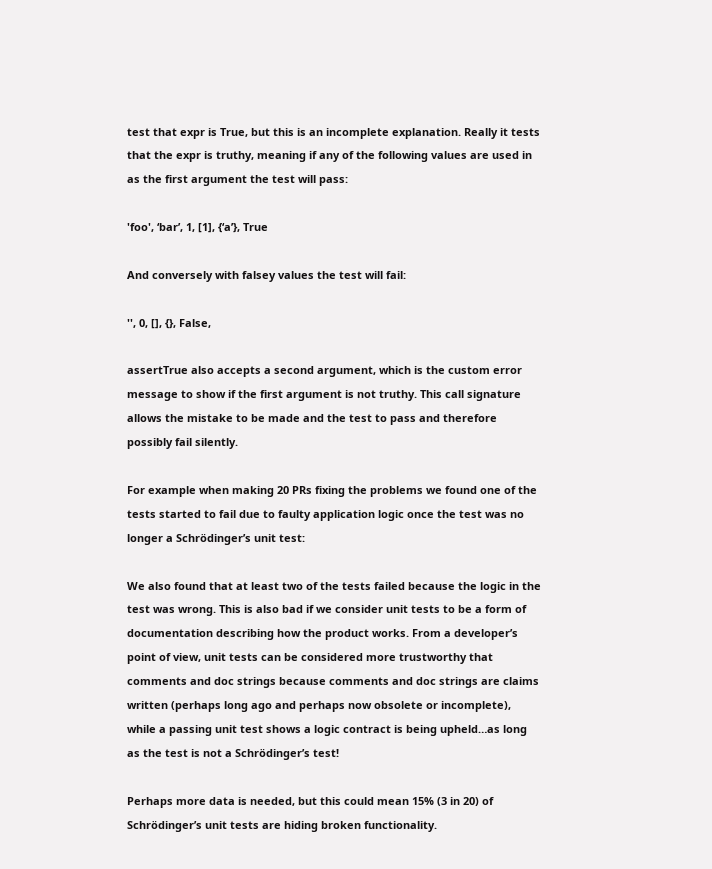test that expr is True, but this is an incomplete explanation. Really it tests that the expr is truthy, meaning if any of the following values are used in as the first argument the test will pass:

'foo', ‘bar’, 1, [1], {‘a’}, True

And conversely with falsey values the test will fail:

'', 0, [], {}, False,

assertTrue also accepts a second argument, which is the custom error message to show if the first argument is not truthy. This call signature allows the mistake to be made and the test to pass and therefore possibly fail silently.

For example when making 20 PRs fixing the problems we found one of the tests started to fail due to faulty application logic once the test was no longer a Schrödinger’s unit test:

We also found that at least two of the tests failed because the logic in the test was wrong. This is also bad if we consider unit tests to be a form of documentation describing how the product works. From a developer’s point of view, unit tests can be considered more trustworthy that comments and doc strings because comments and doc strings are claims written (perhaps long ago and perhaps now obsolete or incomplete), while a passing unit test shows a logic contract is being upheld…as long as the test is not a Schrödinger’s test!

Perhaps more data is needed, but this could mean 15% (3 in 20) of Schrödinger’s unit tests are hiding broken functionality.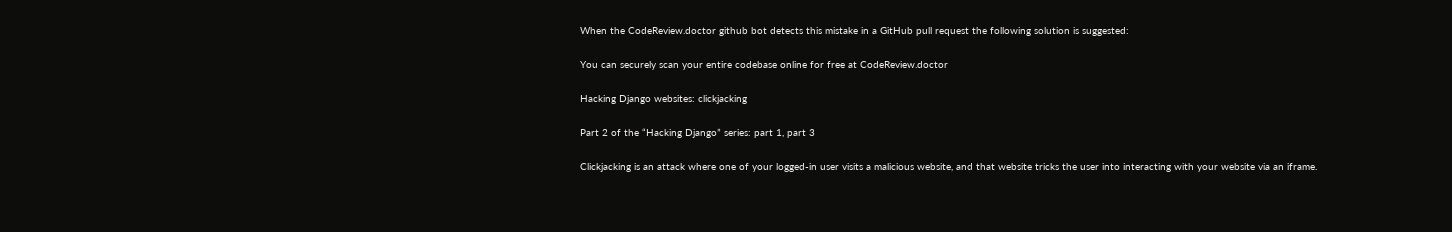When the CodeReview.doctor github bot detects this mistake in a GitHub pull request the following solution is suggested:

You can securely scan your entire codebase online for free at CodeReview.doctor

Hacking Django websites: clickjacking

Part 2 of the “Hacking Django” series: part 1, part 3

Clickjacking is an attack where one of your logged-in user visits a malicious website, and that website tricks the user into interacting with your website via an iframe.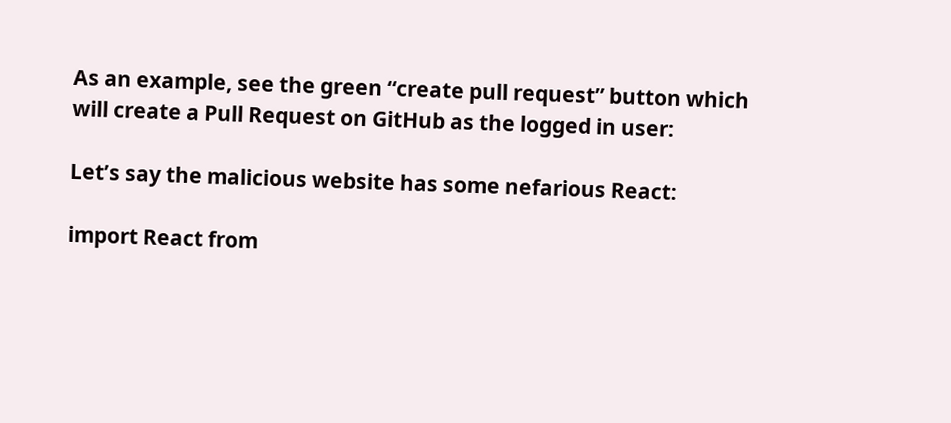As an example, see the green “create pull request” button which will create a Pull Request on GitHub as the logged in user:

Let’s say the malicious website has some nefarious React:

import React from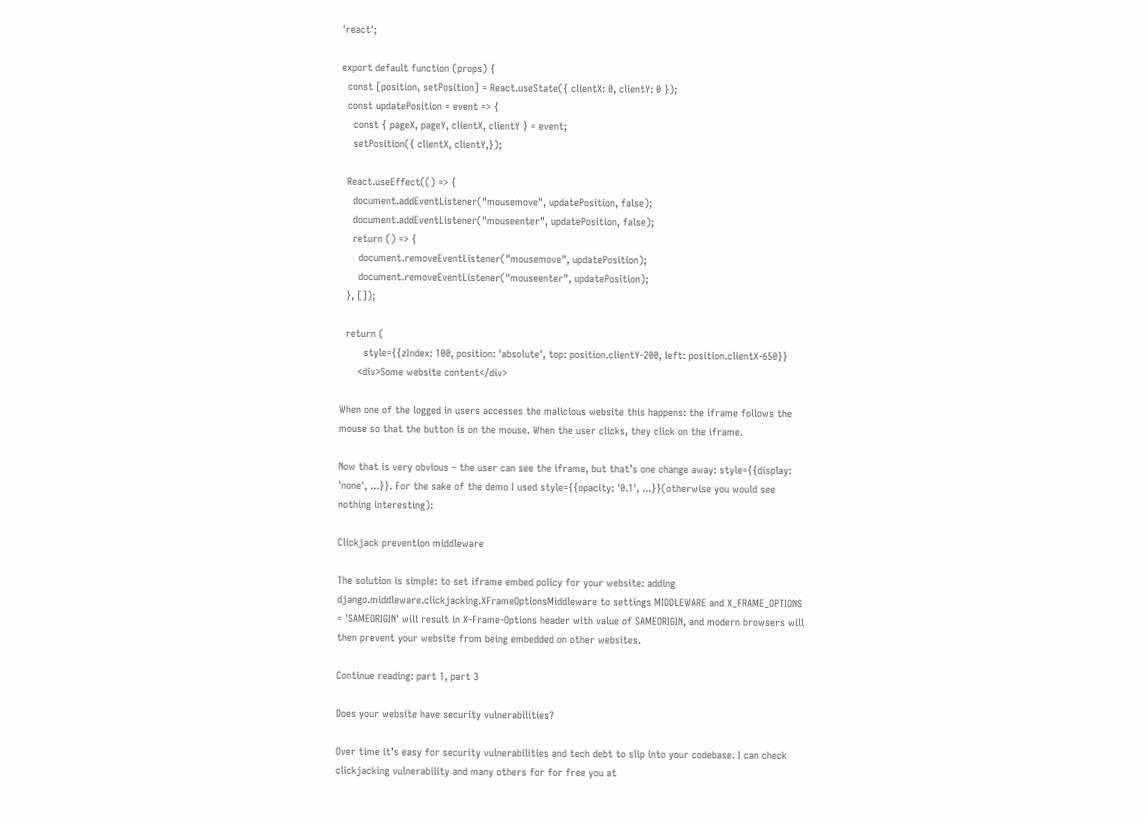'react';

export default function (props) {
  const [position, setPosition] = React.useState({ clientX: 0, clientY: 0 });
  const updatePosition = event => {
    const { pageX, pageY, clientX, clientY } = event;
    setPosition({ clientX, clientY,});

  React.useEffect(() => {
    document.addEventListener("mousemove", updatePosition, false);
    document.addEventListener("mouseenter", updatePosition, false);
    return () => {
      document.removeEventListener("mousemove", updatePosition);
      document.removeEventListener("mouseenter", updatePosition);
  }, []);

  return (
        style={{zIndex: 100, position: 'absolute', top: position.clientY-200, left: position.clientX-650}}
      <div>Some website content</div>

When one of the logged in users accesses the malicious website this happens: the iframe follows the mouse so that the button is on the mouse. When the user clicks, they click on the iframe.

Now that is very obvious – the user can see the iframe, but that’s one change away: style={{display: 'none', ...}}. For the sake of the demo I used style={{opacity: '0.1', ...}}(otherwise you would see nothing interesting):

Clickjack prevention middleware

The solution is simple: to set iframe embed policy for your website: adding django.middleware.clickjacking.XFrameOptionsMiddleware to settings MIDDLEWARE and X_FRAME_OPTIONS = 'SAMEORIGIN' will result in X-Frame-Options header with value of SAMEORIGIN, and modern browsers will then prevent your website from being embedded on other websites.

Continue reading: part 1, part 3

Does your website have security vulnerabilities?

Over time it’s easy for security vulnerabilities and tech debt to slip into your codebase. I can check clickjacking vulnerability and many others for for free you at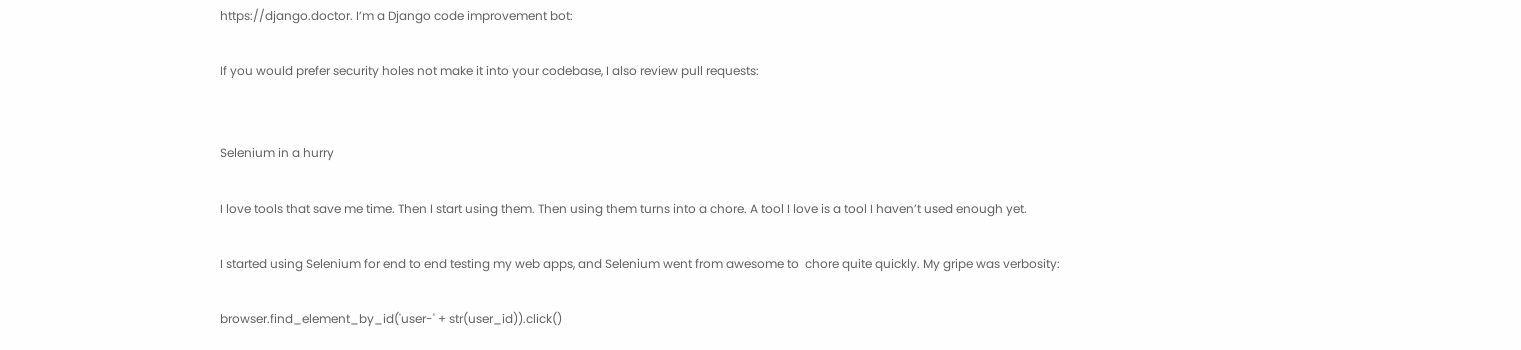https://django.doctor. I’m a Django code improvement bot:

If you would prefer security holes not make it into your codebase, I also review pull requests:


Selenium in a hurry

I love tools that save me time. Then I start using them. Then using them turns into a chore. A tool I love is a tool I haven’t used enough yet.

I started using Selenium for end to end testing my web apps, and Selenium went from awesome to  chore quite quickly. My gripe was verbosity:

browser.find_element_by_id('user-' + str(user_id)).click()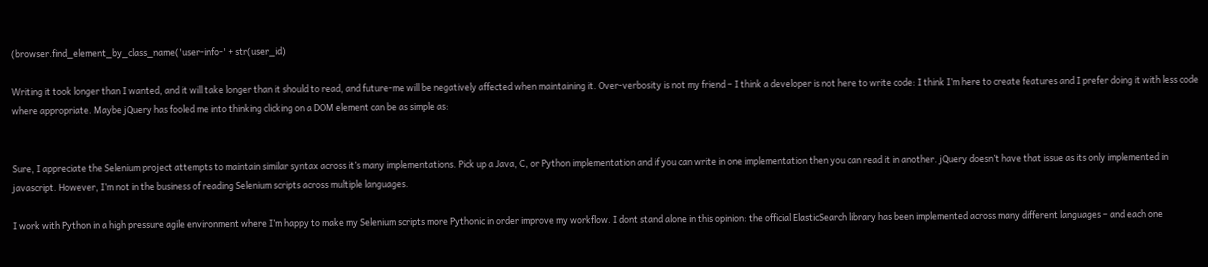(browser.find_element_by_class_name('user-info-' + str(user_id)

Writing it took longer than I wanted, and it will take longer than it should to read, and future-me will be negatively affected when maintaining it. Over-verbosity is not my friend – I think a developer is not here to write code: I think I’m here to create features and I prefer doing it with less code where appropriate. Maybe jQuery has fooled me into thinking clicking on a DOM element can be as simple as:


Sure, I appreciate the Selenium project attempts to maintain similar syntax across it’s many implementations. Pick up a Java, C, or Python implementation and if you can write in one implementation then you can read it in another. jQuery doesn’t have that issue as its only implemented in javascript. However, I’m not in the business of reading Selenium scripts across multiple languages.

I work with Python in a high pressure agile environment where I’m happy to make my Selenium scripts more Pythonic in order improve my workflow. I dont stand alone in this opinion: the official ElasticSearch library has been implemented across many different languages – and each one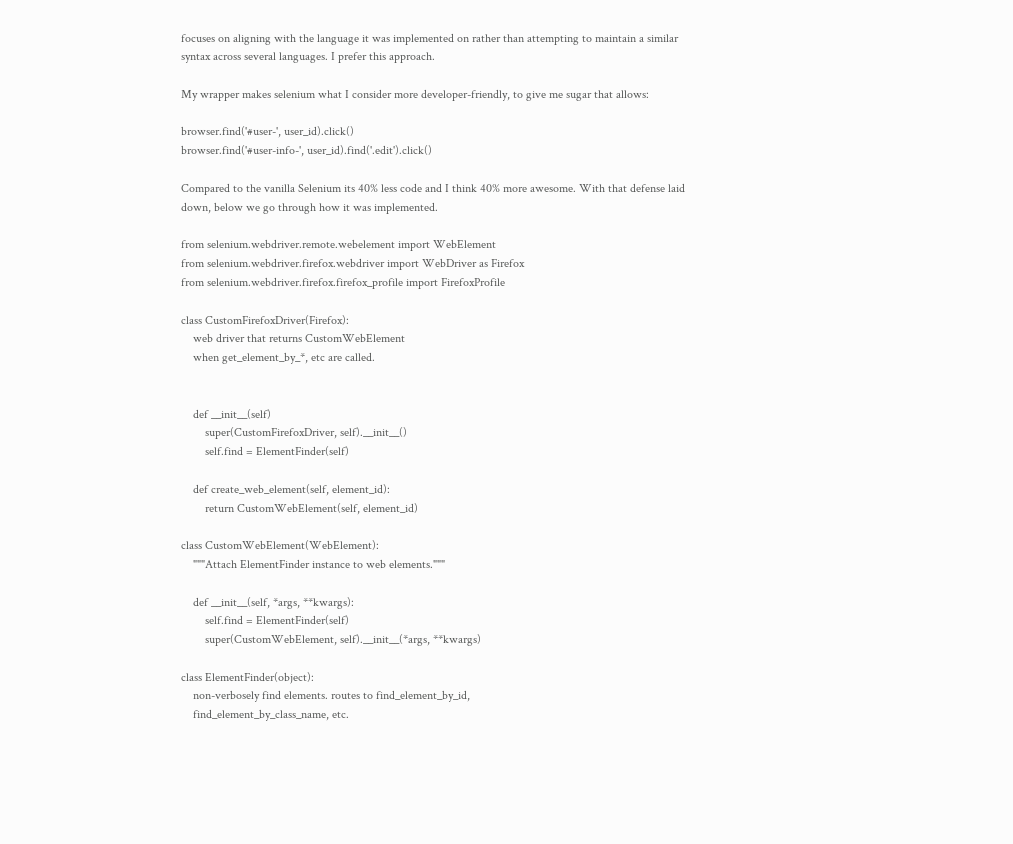focuses on aligning with the language it was implemented on rather than attempting to maintain a similar syntax across several languages. I prefer this approach.

My wrapper makes selenium what I consider more developer-friendly, to give me sugar that allows:

browser.find('#user-', user_id).click()
browser.find('#user-info-', user_id).find('.edit').click()

Compared to the vanilla Selenium its 40% less code and I think 40% more awesome. With that defense laid down, below we go through how it was implemented.

from selenium.webdriver.remote.webelement import WebElement
from selenium.webdriver.firefox.webdriver import WebDriver as Firefox
from selenium.webdriver.firefox.firefox_profile import FirefoxProfile

class CustomFirefoxDriver(Firefox):
    web driver that returns CustomWebElement
    when get_element_by_*, etc are called.


    def __init__(self)
        super(CustomFirefoxDriver, self).__init__()
        self.find = ElementFinder(self)

    def create_web_element(self, element_id):
        return CustomWebElement(self, element_id)

class CustomWebElement(WebElement):
    """Attach ElementFinder instance to web elements."""

    def __init__(self, *args, **kwargs):
        self.find = ElementFinder(self)
        super(CustomWebElement, self).__init__(*args, **kwargs)

class ElementFinder(object):
    non-verbosely find elements. routes to find_element_by_id,
    find_element_by_class_name, etc.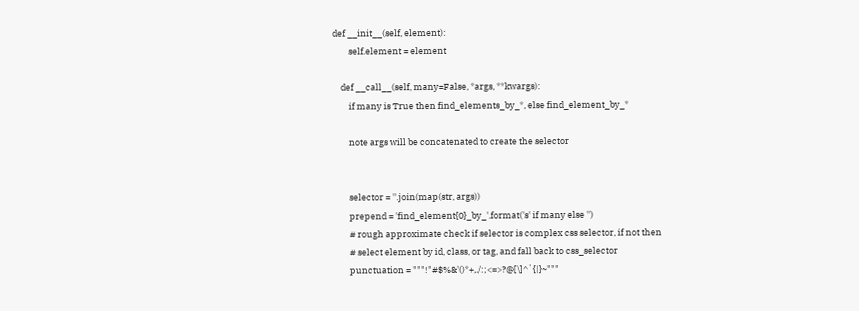def __init__(self, element):
        self.element = element

    def __call__(self, many=False, *args, **kwargs):
        if many is True then find_elements_by_*, else find_element_by_*

        note args will be concatenated to create the selector


        selector = ''.join(map(str, args))
        prepend = 'find_element{0}_by_'.format('s' if many else '')
        # rough approximate check if selector is complex css selector, if not then
        # select element by id, class, or tag, and fall back to css_selector
        punctuation = """!"#$%&'()*+,./:;<=>?@[\]^`{|}~"""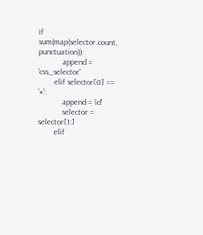if sum(map(selector.count, punctuation)):
            append = 'css_selector'
        elif selector[0] == '#':
            append = 'id'
            selector = selector[1:]
        elif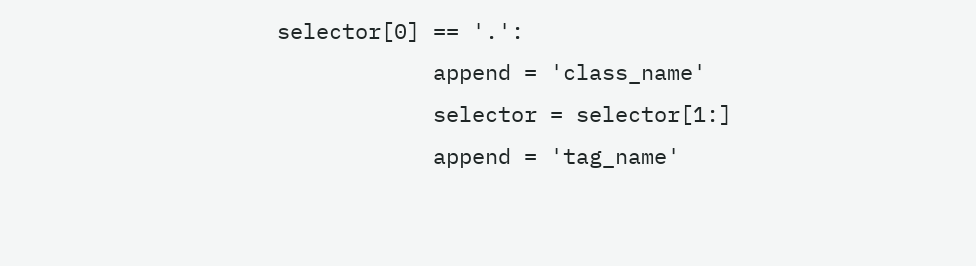selector[0] == '.':
            append = 'class_name'
            selector = selector[1:]
            append = 'tag_name'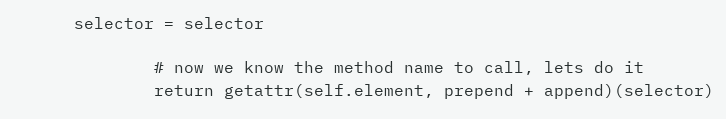selector = selector

        # now we know the method name to call, lets do it
        return getattr(self.element, prepend + append)(selector)